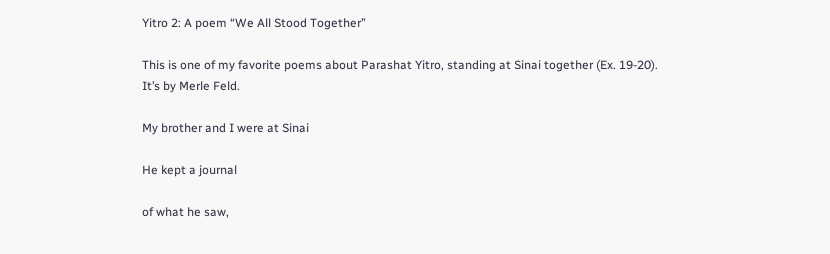Yitro 2: A poem “We All Stood Together”

This is one of my favorite poems about Parashat Yitro, standing at Sinai together (Ex. 19-20). It’s by Merle Feld.

My brother and I were at Sinai

He kept a journal

of what he saw,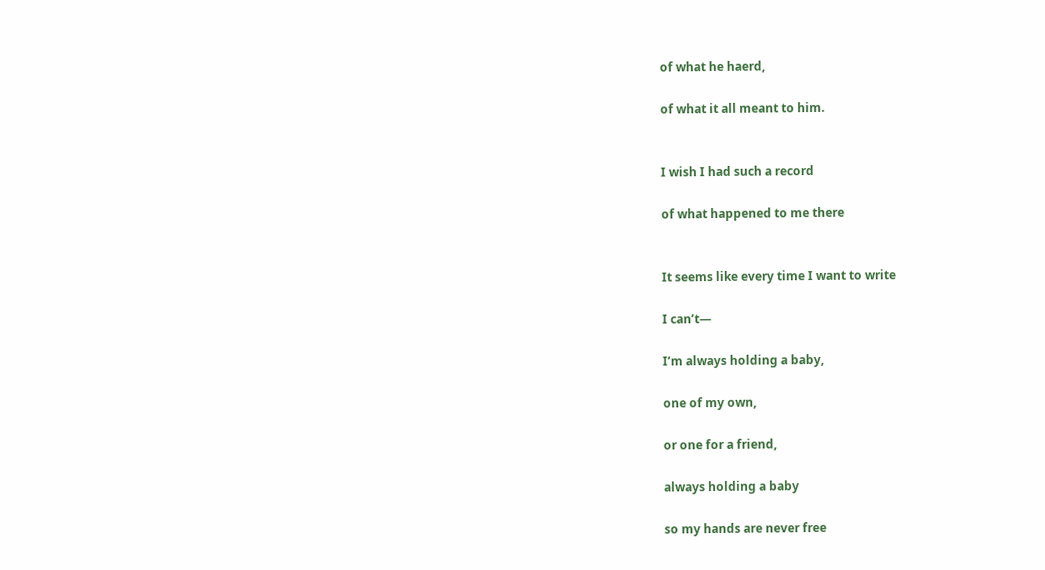of what he haerd,

of what it all meant to him.


I wish I had such a record

of what happened to me there


It seems like every time I want to write

I can’t—

I’m always holding a baby,

one of my own,

or one for a friend,

always holding a baby

so my hands are never free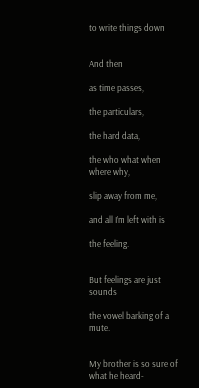to write things down


And then

as time passes,

the particulars,

the hard data,

the who what when where why,

slip away from me,

and all I’m left with is

the feeling.


But feelings are just sounds

the vowel barking of a mute.


My brother is so sure of what he heard-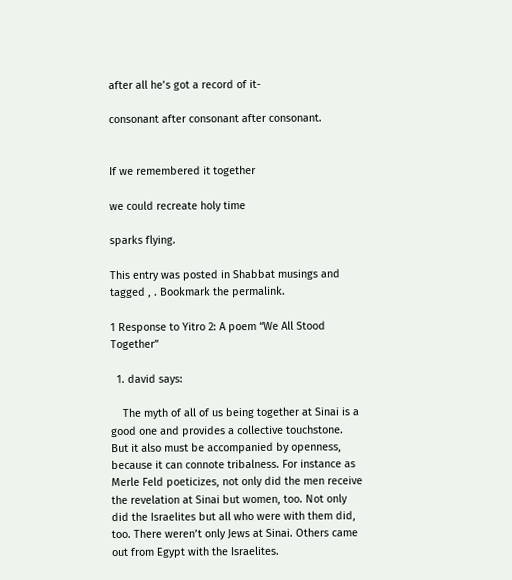after all he’s got a record of it-

consonant after consonant after consonant.


If we remembered it together

we could recreate holy time

sparks flying.

This entry was posted in Shabbat musings and tagged , . Bookmark the permalink.

1 Response to Yitro 2: A poem “We All Stood Together”

  1. david says:

    The myth of all of us being together at Sinai is a good one and provides a collective touchstone. But it also must be accompanied by openness, because it can connote tribalness. For instance as Merle Feld poeticizes, not only did the men receive the revelation at Sinai but women, too. Not only did the Israelites but all who were with them did, too. There weren’t only Jews at Sinai. Others came out from Egypt with the Israelites.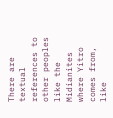There are textual references to other peoples like the Midianites where Yitro comes from, like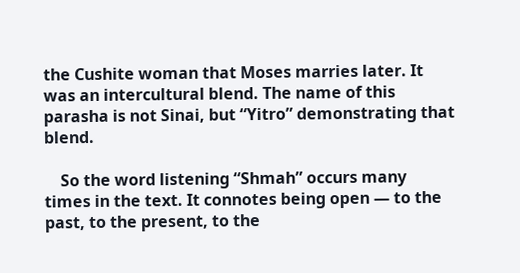the Cushite woman that Moses marries later. It was an intercultural blend. The name of this parasha is not Sinai, but “Yitro” demonstrating that blend.

    So the word listening “Shmah” occurs many times in the text. It connotes being open — to the past, to the present, to the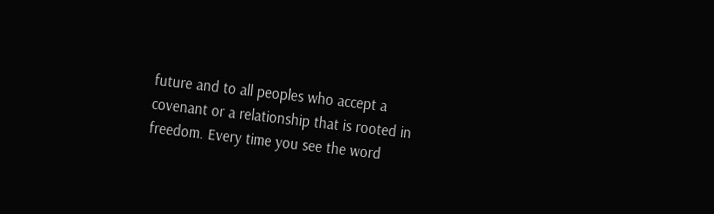future and to all peoples who accept a covenant or a relationship that is rooted in freedom. Every time you see the word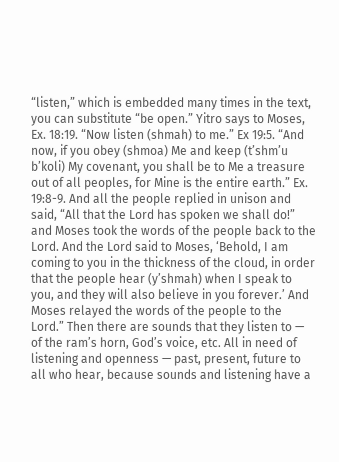“listen,” which is embedded many times in the text, you can substitute “be open.” Yitro says to Moses, Ex. 18:19. “Now listen (shmah) to me.” Ex 19:5. “And now, if you obey (shmoa) Me and keep (t’shm’u b’koli) My covenant, you shall be to Me a treasure out of all peoples, for Mine is the entire earth.” Ex. 19:8-9. And all the people replied in unison and said, “All that the Lord has spoken we shall do!” and Moses took the words of the people back to the Lord. And the Lord said to Moses, ‘Behold, I am coming to you in the thickness of the cloud, in order that the people hear (y’shmah) when I speak to you, and they will also believe in you forever.’ And Moses relayed the words of the people to the Lord.” Then there are sounds that they listen to — of the ram’s horn, God’s voice, etc. All in need of listening and openness — past, present, future to all who hear, because sounds and listening have a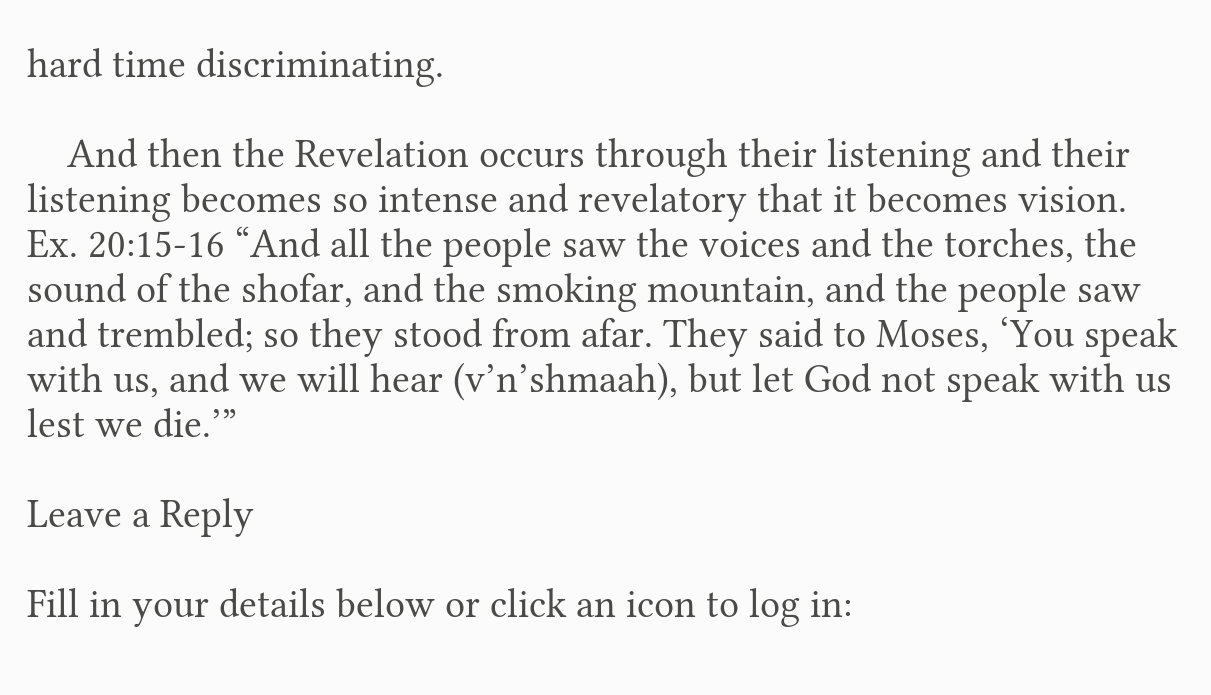hard time discriminating.

    And then the Revelation occurs through their listening and their listening becomes so intense and revelatory that it becomes vision. Ex. 20:15-16 “And all the people saw the voices and the torches, the sound of the shofar, and the smoking mountain, and the people saw and trembled; so they stood from afar. They said to Moses, ‘You speak with us, and we will hear (v’n’shmaah), but let God not speak with us lest we die.’”

Leave a Reply

Fill in your details below or click an icon to log in: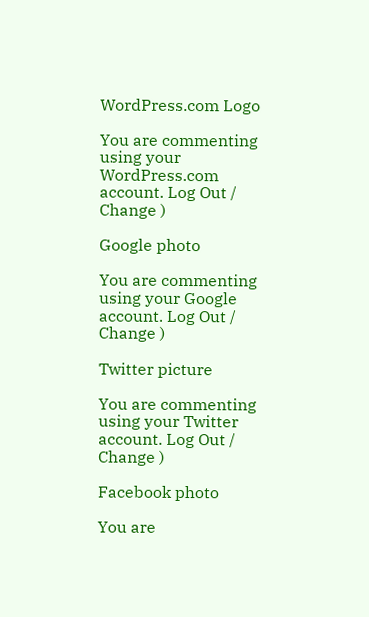WordPress.com Logo

You are commenting using your WordPress.com account. Log Out /  Change )

Google photo

You are commenting using your Google account. Log Out /  Change )

Twitter picture

You are commenting using your Twitter account. Log Out /  Change )

Facebook photo

You are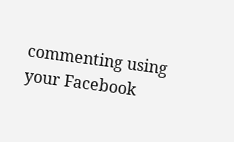commenting using your Facebook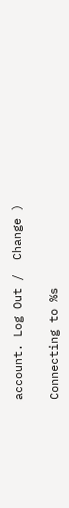account. Log Out /  Change )

Connecting to %s